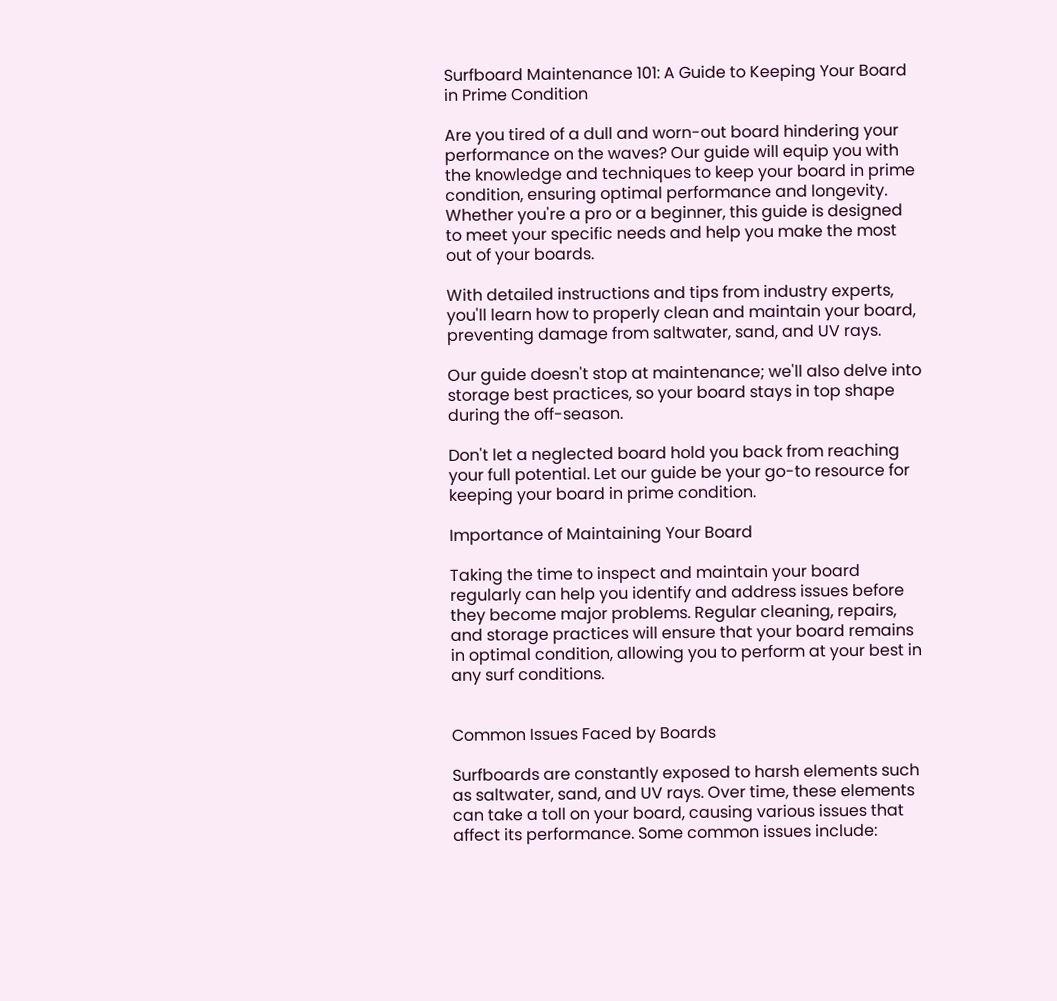Surfboard Maintenance 101: A Guide to Keeping Your Board in Prime Condition

Are you tired of a dull and worn-out board hindering your performance on the waves? Our guide will equip you with the knowledge and techniques to keep your board in prime condition, ensuring optimal performance and longevity. Whether you're a pro or a beginner, this guide is designed to meet your specific needs and help you make the most out of your boards.

With detailed instructions and tips from industry experts, you'll learn how to properly clean and maintain your board, preventing damage from saltwater, sand, and UV rays.

Our guide doesn't stop at maintenance; we'll also delve into storage best practices, so your board stays in top shape during the off-season.

Don't let a neglected board hold you back from reaching your full potential. Let our guide be your go-to resource for keeping your board in prime condition.

Importance of Maintaining Your Board

Taking the time to inspect and maintain your board regularly can help you identify and address issues before they become major problems. Regular cleaning, repairs, and storage practices will ensure that your board remains in optimal condition, allowing you to perform at your best in any surf conditions.


Common Issues Faced by Boards

Surfboards are constantly exposed to harsh elements such as saltwater, sand, and UV rays. Over time, these elements can take a toll on your board, causing various issues that affect its performance. Some common issues include: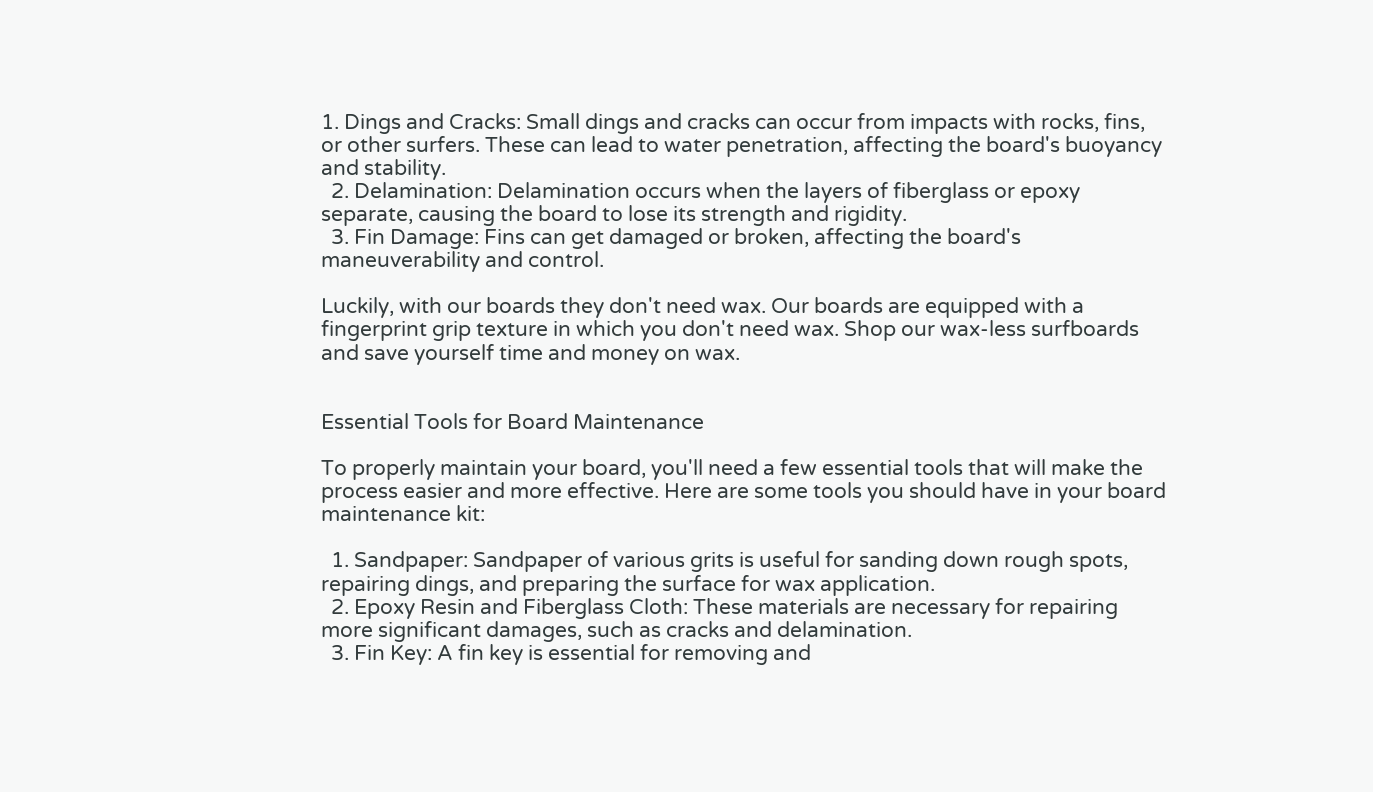1. Dings and Cracks: Small dings and cracks can occur from impacts with rocks, fins, or other surfers. These can lead to water penetration, affecting the board's buoyancy and stability.
  2. Delamination: Delamination occurs when the layers of fiberglass or epoxy separate, causing the board to lose its strength and rigidity.
  3. Fin Damage: Fins can get damaged or broken, affecting the board's maneuverability and control.

Luckily, with our boards they don't need wax. Our boards are equipped with a fingerprint grip texture in which you don't need wax. Shop our wax-less surfboards and save yourself time and money on wax.


Essential Tools for Board Maintenance

To properly maintain your board, you'll need a few essential tools that will make the process easier and more effective. Here are some tools you should have in your board maintenance kit:

  1. Sandpaper: Sandpaper of various grits is useful for sanding down rough spots, repairing dings, and preparing the surface for wax application.
  2. Epoxy Resin and Fiberglass Cloth: These materials are necessary for repairing more significant damages, such as cracks and delamination.
  3. Fin Key: A fin key is essential for removing and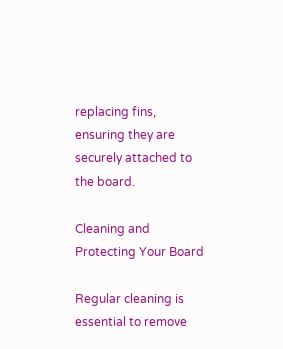replacing fins, ensuring they are securely attached to the board.

Cleaning and Protecting Your Board

Regular cleaning is essential to remove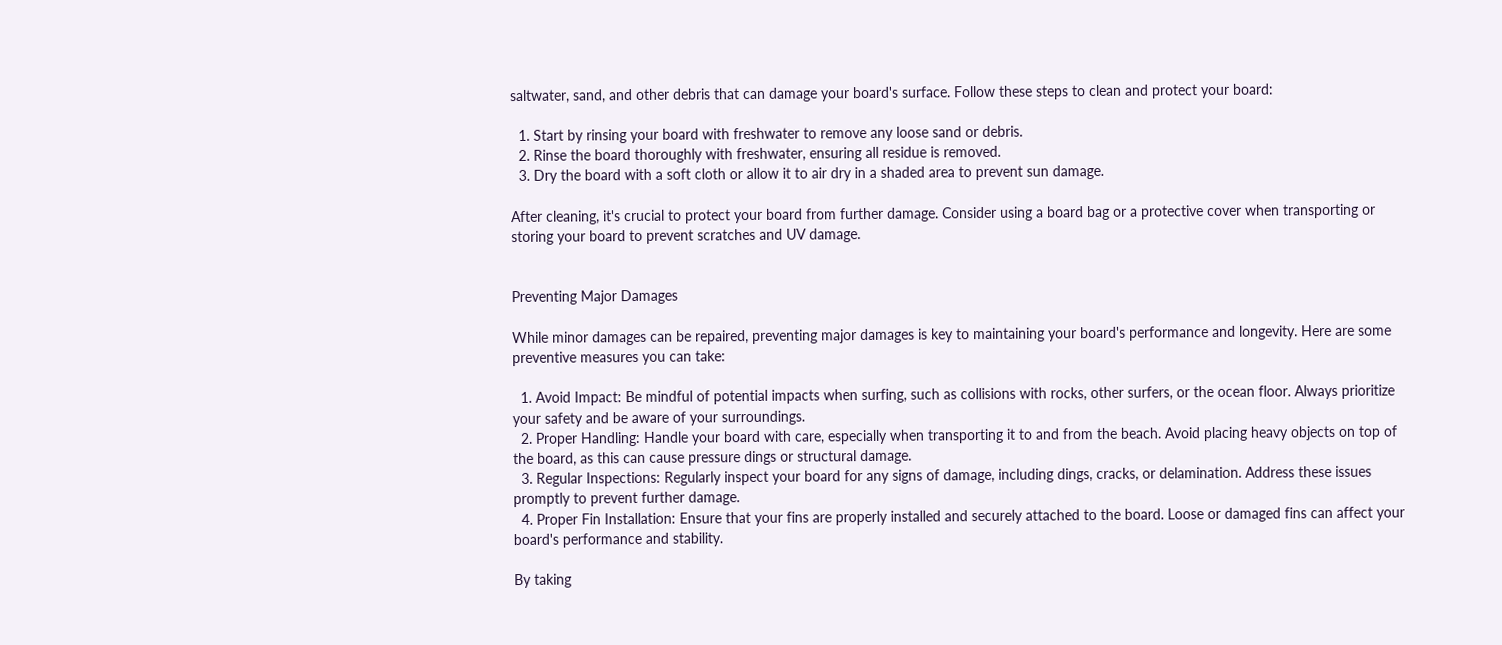saltwater, sand, and other debris that can damage your board's surface. Follow these steps to clean and protect your board:

  1. Start by rinsing your board with freshwater to remove any loose sand or debris.
  2. Rinse the board thoroughly with freshwater, ensuring all residue is removed.
  3. Dry the board with a soft cloth or allow it to air dry in a shaded area to prevent sun damage.

After cleaning, it's crucial to protect your board from further damage. Consider using a board bag or a protective cover when transporting or storing your board to prevent scratches and UV damage.


Preventing Major Damages

While minor damages can be repaired, preventing major damages is key to maintaining your board's performance and longevity. Here are some preventive measures you can take:

  1. Avoid Impact: Be mindful of potential impacts when surfing, such as collisions with rocks, other surfers, or the ocean floor. Always prioritize your safety and be aware of your surroundings.
  2. Proper Handling: Handle your board with care, especially when transporting it to and from the beach. Avoid placing heavy objects on top of the board, as this can cause pressure dings or structural damage.
  3. Regular Inspections: Regularly inspect your board for any signs of damage, including dings, cracks, or delamination. Address these issues promptly to prevent further damage.
  4. Proper Fin Installation: Ensure that your fins are properly installed and securely attached to the board. Loose or damaged fins can affect your board's performance and stability.

By taking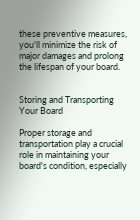these preventive measures, you'll minimize the risk of major damages and prolong the lifespan of your board.


Storing and Transporting Your Board

Proper storage and transportation play a crucial role in maintaining your board's condition, especially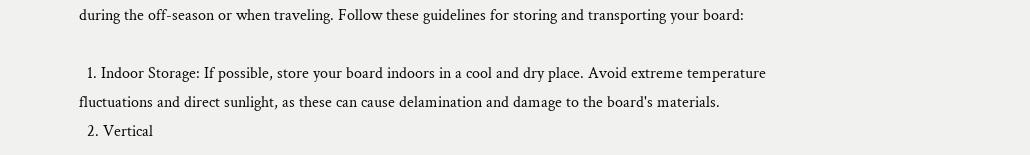during the off-season or when traveling. Follow these guidelines for storing and transporting your board:

  1. Indoor Storage: If possible, store your board indoors in a cool and dry place. Avoid extreme temperature fluctuations and direct sunlight, as these can cause delamination and damage to the board's materials.
  2. Vertical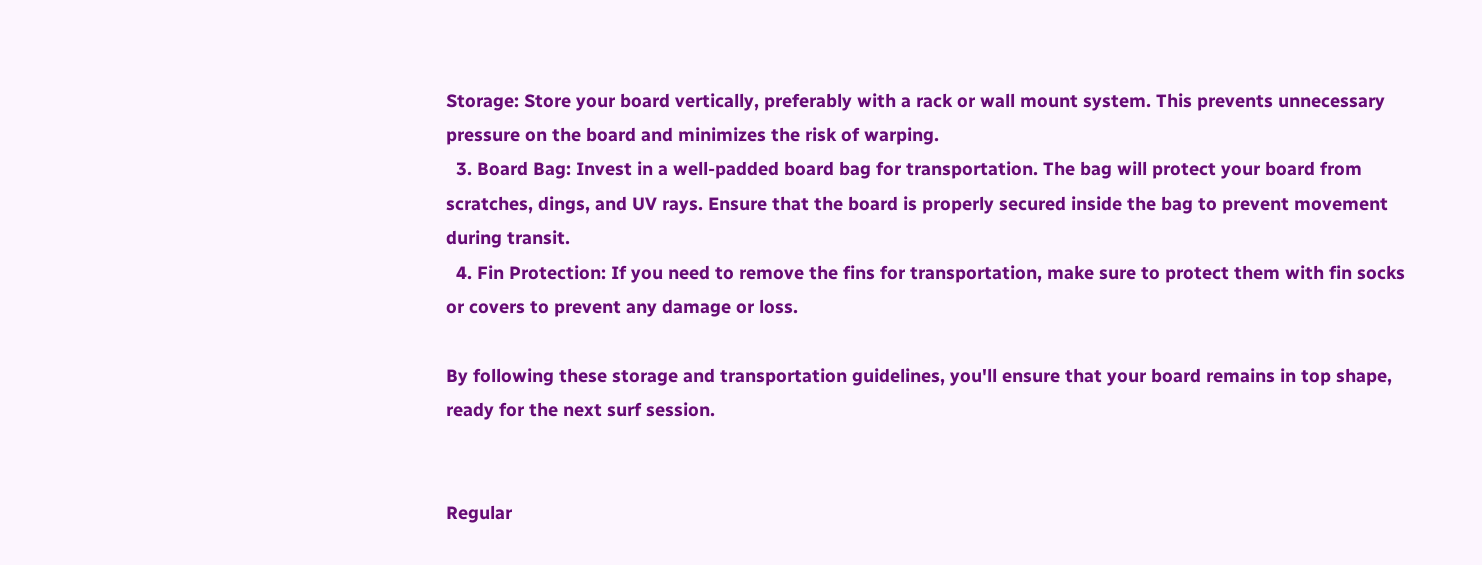Storage: Store your board vertically, preferably with a rack or wall mount system. This prevents unnecessary pressure on the board and minimizes the risk of warping.
  3. Board Bag: Invest in a well-padded board bag for transportation. The bag will protect your board from scratches, dings, and UV rays. Ensure that the board is properly secured inside the bag to prevent movement during transit.
  4. Fin Protection: If you need to remove the fins for transportation, make sure to protect them with fin socks or covers to prevent any damage or loss.

By following these storage and transportation guidelines, you'll ensure that your board remains in top shape, ready for the next surf session.


Regular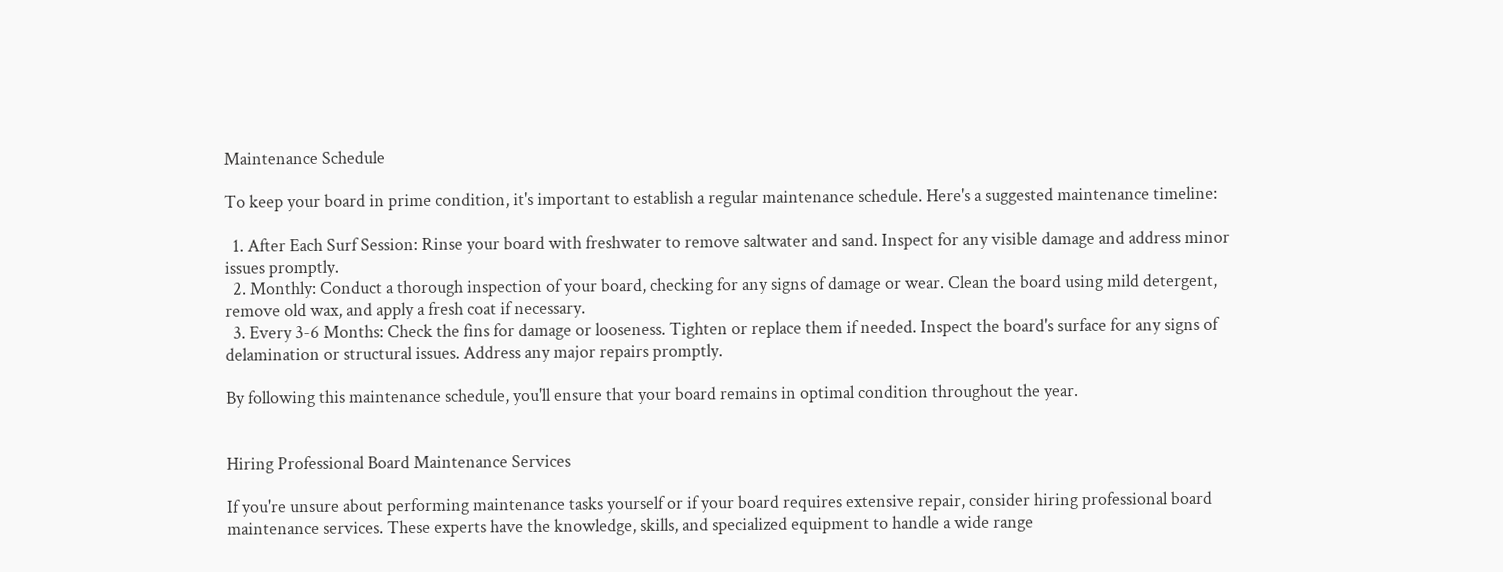Maintenance Schedule

To keep your board in prime condition, it's important to establish a regular maintenance schedule. Here's a suggested maintenance timeline:

  1. After Each Surf Session: Rinse your board with freshwater to remove saltwater and sand. Inspect for any visible damage and address minor issues promptly.
  2. Monthly: Conduct a thorough inspection of your board, checking for any signs of damage or wear. Clean the board using mild detergent, remove old wax, and apply a fresh coat if necessary.
  3. Every 3-6 Months: Check the fins for damage or looseness. Tighten or replace them if needed. Inspect the board's surface for any signs of delamination or structural issues. Address any major repairs promptly.

By following this maintenance schedule, you'll ensure that your board remains in optimal condition throughout the year.


Hiring Professional Board Maintenance Services

If you're unsure about performing maintenance tasks yourself or if your board requires extensive repair, consider hiring professional board maintenance services. These experts have the knowledge, skills, and specialized equipment to handle a wide range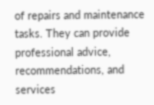of repairs and maintenance tasks. They can provide professional advice, recommendations, and services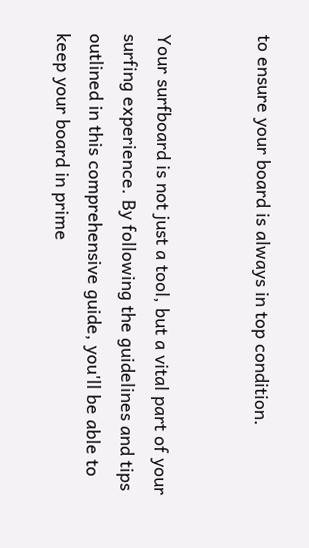to ensure your board is always in top condition.


Your surfboard is not just a tool, but a vital part of your surfing experience. By following the guidelines and tips outlined in this comprehensive guide, you'll be able to keep your board in prime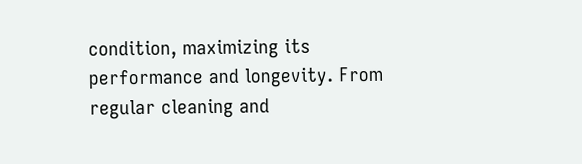condition, maximizing its performance and longevity. From regular cleaning and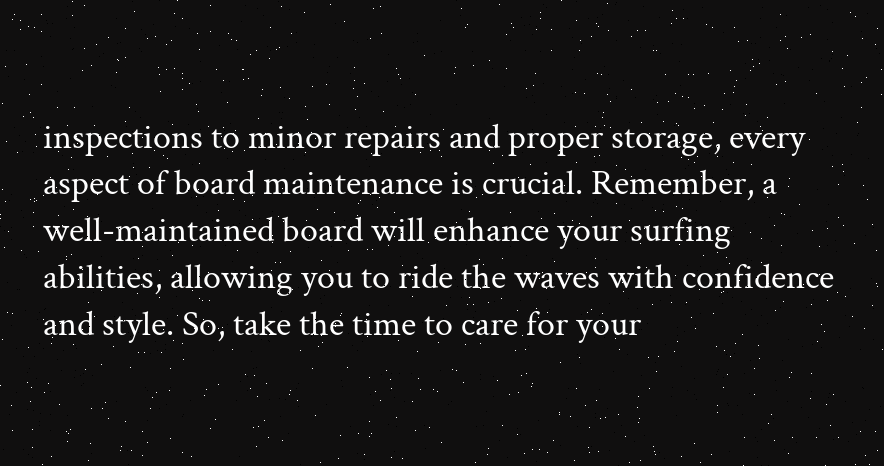inspections to minor repairs and proper storage, every aspect of board maintenance is crucial. Remember, a well-maintained board will enhance your surfing abilities, allowing you to ride the waves with confidence and style. So, take the time to care for your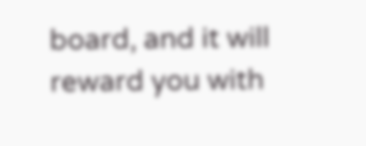board, and it will reward you with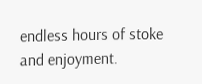endless hours of stoke and enjoyment.